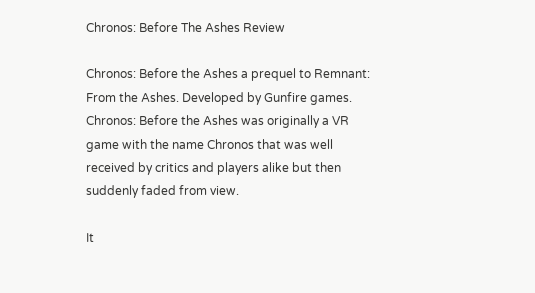Chronos: Before The Ashes Review

Chronos: Before the Ashes a prequel to Remnant: From the Ashes. Developed by Gunfire games. Chronos: Before the Ashes was originally a VR game with the name Chronos that was well received by critics and players alike but then suddenly faded from view.

It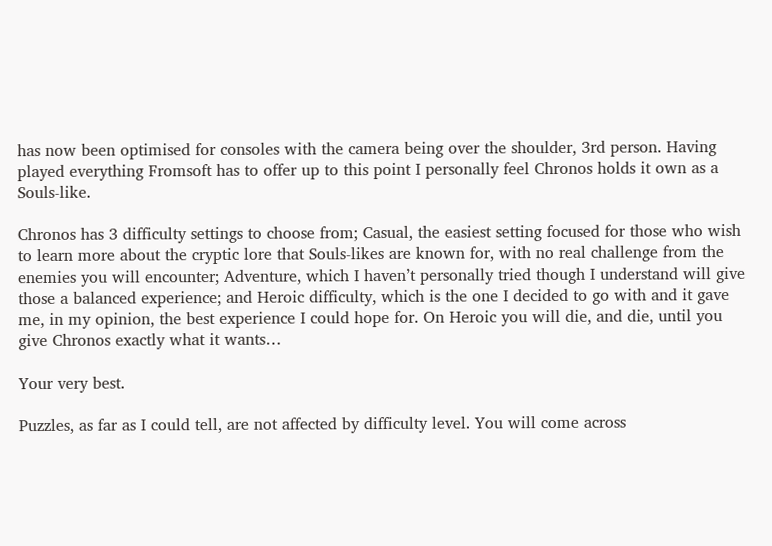has now been optimised for consoles with the camera being over the shoulder, 3rd person. Having played everything Fromsoft has to offer up to this point I personally feel Chronos holds it own as a Souls-like.

Chronos has 3 difficulty settings to choose from; Casual, the easiest setting focused for those who wish to learn more about the cryptic lore that Souls-likes are known for, with no real challenge from the enemies you will encounter; Adventure, which I haven’t personally tried though I understand will give those a balanced experience; and Heroic difficulty, which is the one I decided to go with and it gave me, in my opinion, the best experience I could hope for. On Heroic you will die, and die, until you give Chronos exactly what it wants…

Your very best.

Puzzles, as far as I could tell, are not affected by difficulty level. You will come across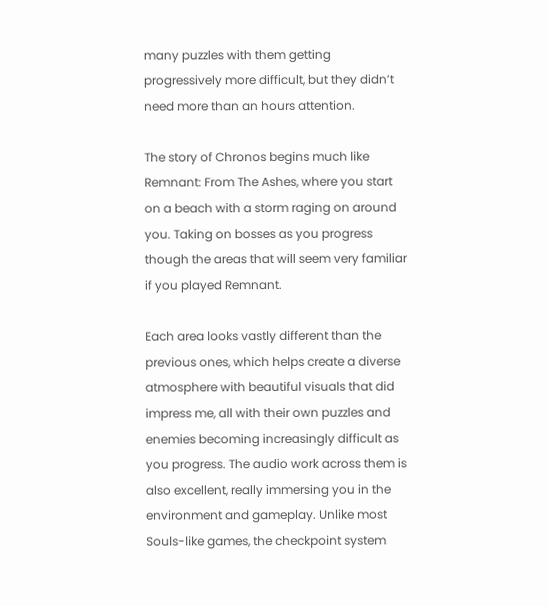many puzzles with them getting progressively more difficult, but they didn’t need more than an hours attention.

The story of Chronos begins much like Remnant: From The Ashes, where you start on a beach with a storm raging on around you. Taking on bosses as you progress though the areas that will seem very familiar if you played Remnant.

Each area looks vastly different than the previous ones, which helps create a diverse atmosphere with beautiful visuals that did impress me, all with their own puzzles and enemies becoming increasingly difficult as you progress. The audio work across them is also excellent, really immersing you in the environment and gameplay. Unlike most Souls-like games, the checkpoint system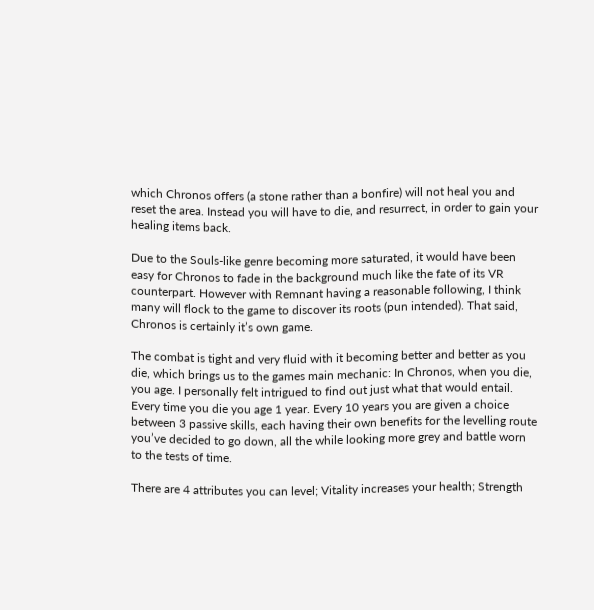which Chronos offers (a stone rather than a bonfire) will not heal you and reset the area. Instead you will have to die, and resurrect, in order to gain your healing items back.

Due to the Souls-like genre becoming more saturated, it would have been easy for Chronos to fade in the background much like the fate of its VR counterpart. However with Remnant having a reasonable following, I think many will flock to the game to discover its roots (pun intended). That said, Chronos is certainly it’s own game.

The combat is tight and very fluid with it becoming better and better as you die, which brings us to the games main mechanic: In Chronos, when you die, you age. I personally felt intrigued to find out just what that would entail. Every time you die you age 1 year. Every 10 years you are given a choice between 3 passive skills, each having their own benefits for the levelling route you’ve decided to go down, all the while looking more grey and battle worn to the tests of time.

There are 4 attributes you can level; Vitality increases your health; Strength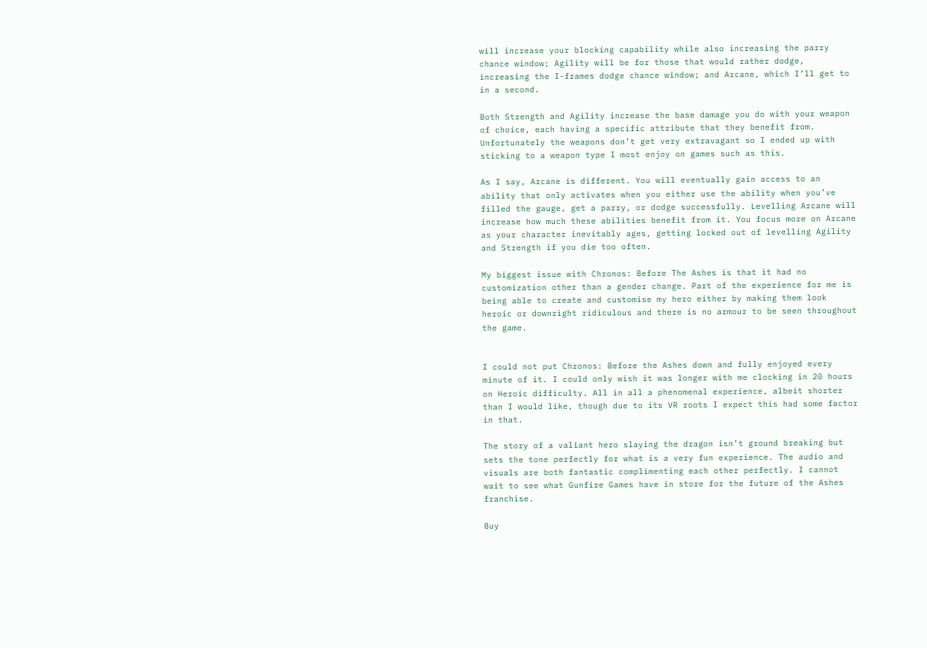will increase your blocking capability while also increasing the parry chance window; Agility will be for those that would rather dodge, increasing the I-frames dodge chance window; and Arcane, which I’ll get to in a second.

Both Strength and Agility increase the base damage you do with your weapon of choice, each having a specific attribute that they benefit from. Unfortunately the weapons don’t get very extravagant so I ended up with sticking to a weapon type I most enjoy on games such as this.

As I say, Arcane is different. You will eventually gain access to an ability that only activates when you either use the ability when you’ve filled the gauge, get a parry, or dodge successfully. Levelling Arcane will increase how much these abilities benefit from it. You focus more on Arcane as your character inevitably ages, getting locked out of levelling Agility and Strength if you die too often.

My biggest issue with Chronos: Before The Ashes is that it had no customization other than a gender change. Part of the experience for me is being able to create and customise my hero either by making them look heroic or downright ridiculous and there is no armour to be seen throughout the game.


I could not put Chronos: Before the Ashes down and fully enjoyed every minute of it. I could only wish it was longer with me clocking in 20 hours on Heroic difficulty. All in all a phenomenal experience, albeit shorter than I would like, though due to its VR roots I expect this had some factor in that.

The story of a valiant hero slaying the dragon isn’t ground breaking but sets the tone perfectly for what is a very fun experience. The audio and visuals are both fantastic complimenting each other perfectly. I cannot wait to see what Gunfire Games have in store for the future of the Ashes franchise.

Buy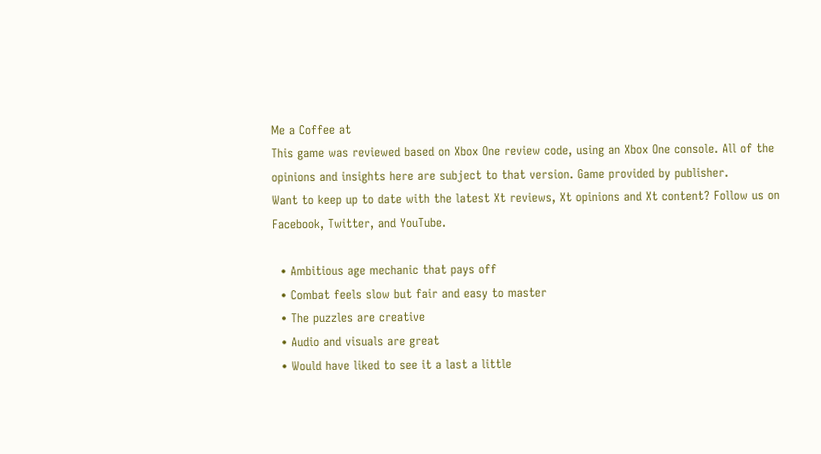Me a Coffee at
This game was reviewed based on Xbox One review code, using an Xbox One console. All of the opinions and insights here are subject to that version. Game provided by publisher.
Want to keep up to date with the latest Xt reviews, Xt opinions and Xt content? Follow us on Facebook, Twitter, and YouTube.

  • Ambitious age mechanic that pays off
  • Combat feels slow but fair and easy to master
  • The puzzles are creative
  • Audio and visuals are great
  • Would have liked to see it a last a little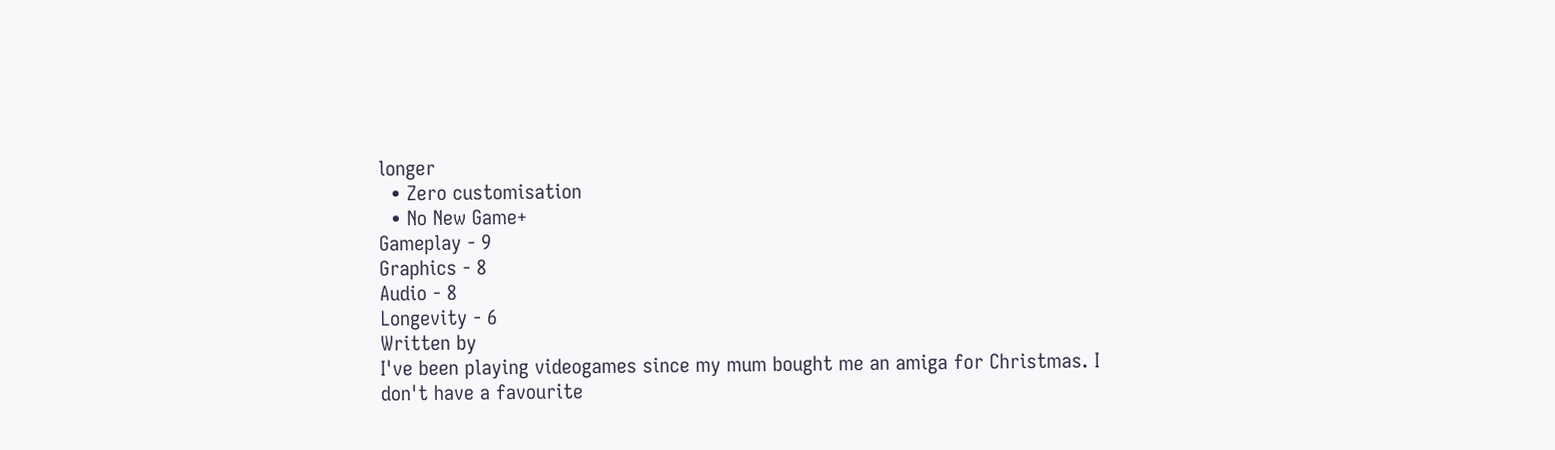longer
  • Zero customisation
  • No New Game+
Gameplay - 9
Graphics - 8
Audio - 8
Longevity - 6
Written by
I've been playing videogames since my mum bought me an amiga for Christmas. I don't have a favourite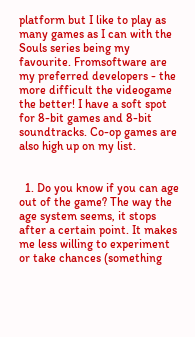platform but I like to play as many games as I can with the Souls series being my favourite. Fromsoftware are my preferred developers - the more difficult the videogame the better! I have a soft spot for 8-bit games and 8-bit soundtracks. Co-op games are also high up on my list.


  1. Do you know if you can age out of the game? The way the age system seems, it stops after a certain point. It makes me less willing to experiment or take chances (something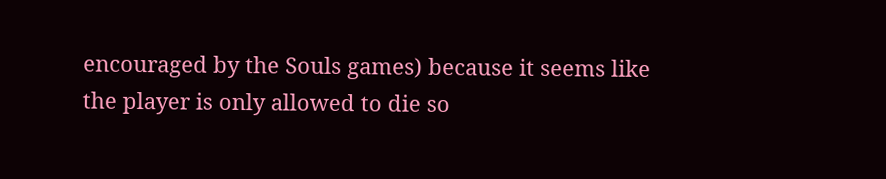encouraged by the Souls games) because it seems like the player is only allowed to die so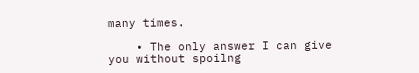many times.

    • The only answer I can give you without spoilng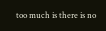too much is there is no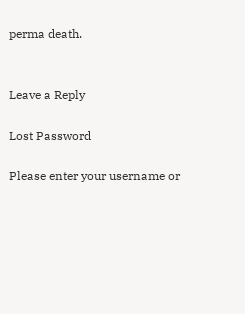perma death.


Leave a Reply

Lost Password

Please enter your username or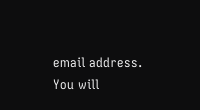email address. You will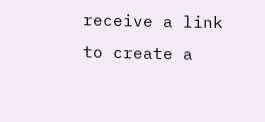receive a link to create a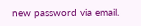new password via email.